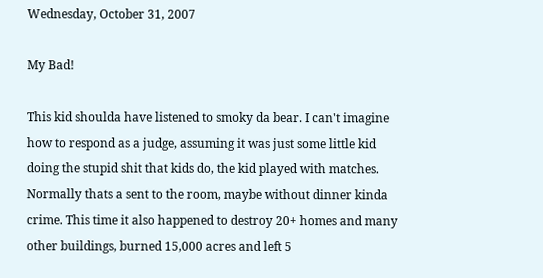Wednesday, October 31, 2007

My Bad!

This kid shoulda have listened to smoky da bear. I can't imagine how to respond as a judge, assuming it was just some little kid doing the stupid shit that kids do, the kid played with matches. Normally thats a sent to the room, maybe without dinner kinda crime. This time it also happened to destroy 20+ homes and many other buildings, burned 15,000 acres and left 5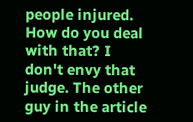people injured. How do you deal with that? I don't envy that judge. The other guy in the article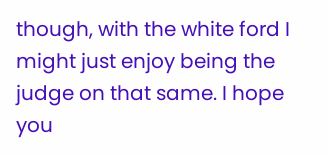though, with the white ford I might just enjoy being the judge on that same. I hope you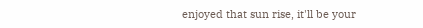enjoyed that sun rise, it'll be your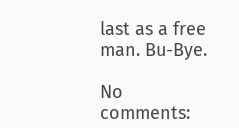last as a free man. Bu-Bye.

No comments: